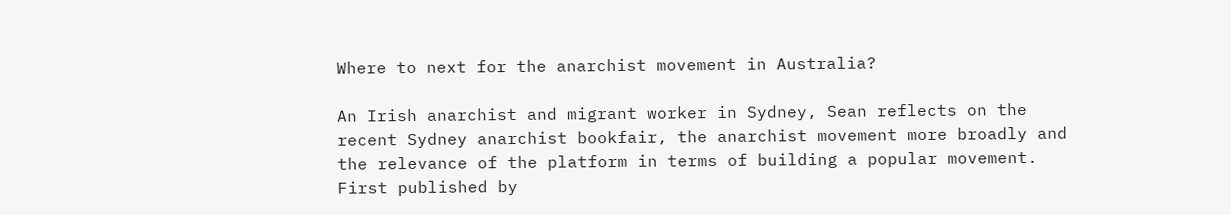Where to next for the anarchist movement in Australia?

An Irish anarchist and migrant worker in Sydney, Sean reflects on the recent Sydney anarchist bookfair, the anarchist movement more broadly and the relevance of the platform in terms of building a popular movement. First published by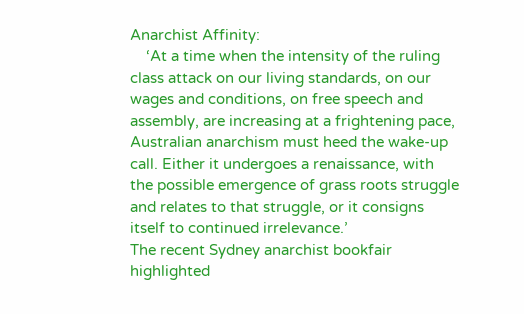Anarchist Affinity:
    ‘At a time when the intensity of the ruling class attack on our living standards, on our wages and conditions, on free speech and assembly, are increasing at a frightening pace, Australian anarchism must heed the wake-up call. Either it undergoes a renaissance, with the possible emergence of grass roots struggle and relates to that struggle, or it consigns itself to continued irrelevance.’
The recent Sydney anarchist bookfair highlighted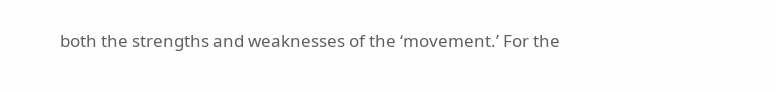both the strengths and weaknesses of the ‘movement.’ For the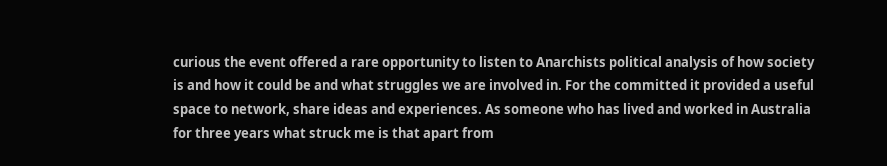curious the event offered a rare opportunity to listen to Anarchists political analysis of how society is and how it could be and what struggles we are involved in. For the committed it provided a useful space to network, share ideas and experiences. As someone who has lived and worked in Australia for three years what struck me is that apart from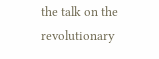the talk on the revolutionary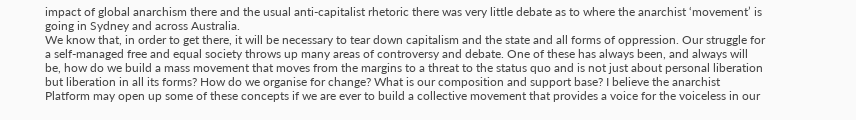impact of global anarchism there and the usual anti-capitalist rhetoric there was very little debate as to where the anarchist ‘movement’ is going in Sydney and across Australia.
We know that, in order to get there, it will be necessary to tear down capitalism and the state and all forms of oppression. Our struggle for a self-managed free and equal society throws up many areas of controversy and debate. One of these has always been, and always will be, how do we build a mass movement that moves from the margins to a threat to the status quo and is not just about personal liberation but liberation in all its forms? How do we organise for change? What is our composition and support base? I believe the anarchist Platform may open up some of these concepts if we are ever to build a collective movement that provides a voice for the voiceless in our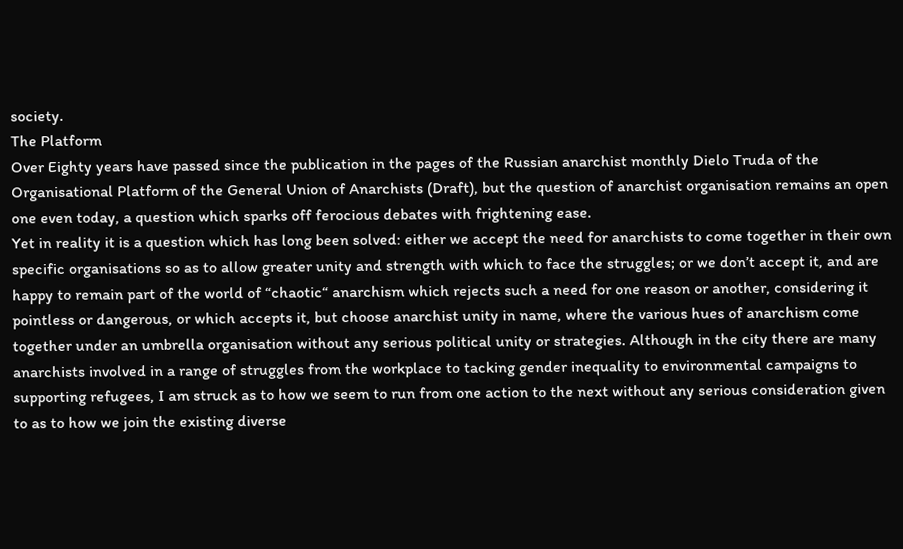society.
The Platform
Over Eighty years have passed since the publication in the pages of the Russian anarchist monthly Dielo Truda of the Organisational Platform of the General Union of Anarchists (Draft), but the question of anarchist organisation remains an open one even today, a question which sparks off ferocious debates with frightening ease.
Yet in reality it is a question which has long been solved: either we accept the need for anarchists to come together in their own specific organisations so as to allow greater unity and strength with which to face the struggles; or we don’t accept it, and are happy to remain part of the world of “chaotic“ anarchism which rejects such a need for one reason or another, considering it pointless or dangerous, or which accepts it, but choose anarchist unity in name, where the various hues of anarchism come together under an umbrella organisation without any serious political unity or strategies. Although in the city there are many anarchists involved in a range of struggles from the workplace to tacking gender inequality to environmental campaigns to supporting refugees, I am struck as to how we seem to run from one action to the next without any serious consideration given to as to how we join the existing diverse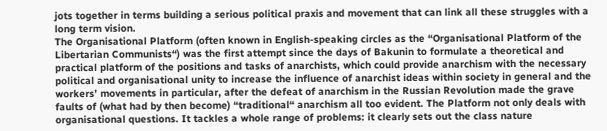jots together in terms building a serious political praxis and movement that can link all these struggles with a long term vision.
The Organisational Platform (often known in English-speaking circles as the “Organisational Platform of the Libertarian Communists“) was the first attempt since the days of Bakunin to formulate a theoretical and practical platform of the positions and tasks of anarchists, which could provide anarchism with the necessary political and organisational unity to increase the influence of anarchist ideas within society in general and the workers’ movements in particular, after the defeat of anarchism in the Russian Revolution made the grave faults of (what had by then become) “traditional“ anarchism all too evident. The Platform not only deals with organisational questions. It tackles a whole range of problems: it clearly sets out the class nature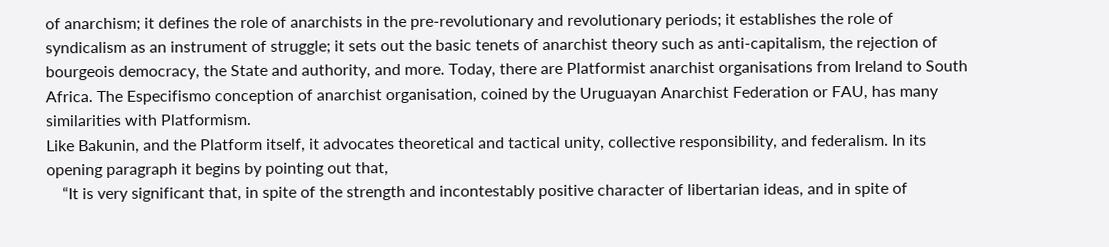of anarchism; it defines the role of anarchists in the pre-revolutionary and revolutionary periods; it establishes the role of syndicalism as an instrument of struggle; it sets out the basic tenets of anarchist theory such as anti-capitalism, the rejection of bourgeois democracy, the State and authority, and more. Today, there are Platformist anarchist organisations from Ireland to South Africa. The Especifismo conception of anarchist organisation, coined by the Uruguayan Anarchist Federation or FAU, has many similarities with Platformism.
Like Bakunin, and the Platform itself, it advocates theoretical and tactical unity, collective responsibility, and federalism. In its opening paragraph it begins by pointing out that,
    “It is very significant that, in spite of the strength and incontestably positive character of libertarian ideas, and in spite of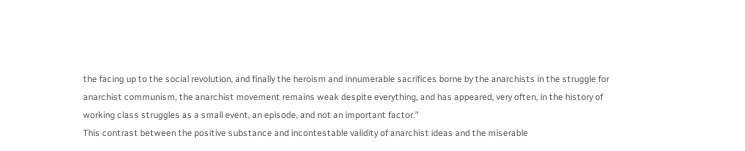the facing up to the social revolution, and finally the heroism and innumerable sacrifices borne by the anarchists in the struggle for anarchist communism, the anarchist movement remains weak despite everything, and has appeared, very often, in the history of working class struggles as a small event, an episode, and not an important factor.”
This contrast between the positive substance and incontestable validity of anarchist ideas and the miserable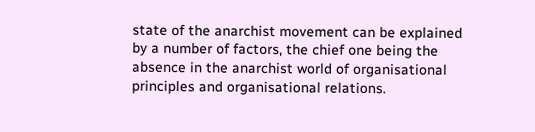state of the anarchist movement can be explained by a number of factors, the chief one being the absence in the anarchist world of organisational principles and organisational relations.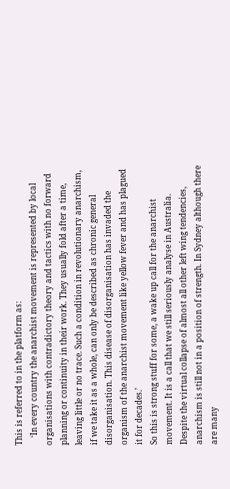This is referred to in the platform as:
    ‘In every country the anarchist movement is represented by local organisations with contradictory theory and tactics with no forward planning or continuity in their work. They usually fold after a time, leaving little or no trace. Such a condition in revolutionary anarchism, if we take it as a whole, can only be described as chronic general disorganisation. This disease of disorganisation has invaded the organism of the anarchist movement like yellow fever and has plagued it for decades.’
So this is strong stuff for some, a wake up call for the anarchist movement. It is a call that we still seriously analyse in Australia. Despite the virtual collapse of almost all other left wing tendencies, anarchism is still not in a position of strength. In Sydney although there are many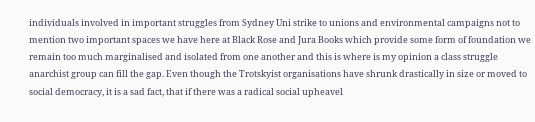individuals involved in important struggles from Sydney Uni strike to unions and environmental campaigns not to mention two important spaces we have here at Black Rose and Jura Books which provide some form of foundation we remain too much marginalised and isolated from one another and this is where is my opinion a class struggle anarchist group can fill the gap. Even though the Trotskyist organisations have shrunk drastically in size or moved to social democracy, it is a sad fact, that if there was a radical social upheavel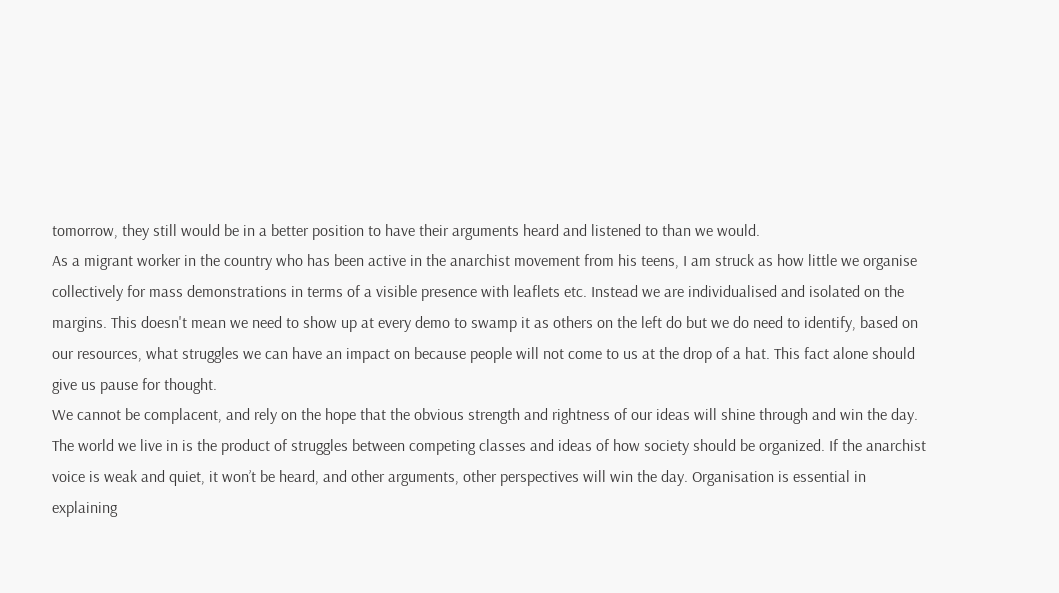tomorrow, they still would be in a better position to have their arguments heard and listened to than we would.
As a migrant worker in the country who has been active in the anarchist movement from his teens, I am struck as how little we organise collectively for mass demonstrations in terms of a visible presence with leaflets etc. Instead we are individualised and isolated on the margins. This doesn't mean we need to show up at every demo to swamp it as others on the left do but we do need to identify, based on our resources, what struggles we can have an impact on because people will not come to us at the drop of a hat. This fact alone should give us pause for thought.
We cannot be complacent, and rely on the hope that the obvious strength and rightness of our ideas will shine through and win the day. The world we live in is the product of struggles between competing classes and ideas of how society should be organized. If the anarchist voice is weak and quiet, it won’t be heard, and other arguments, other perspectives will win the day. Organisation is essential in explaining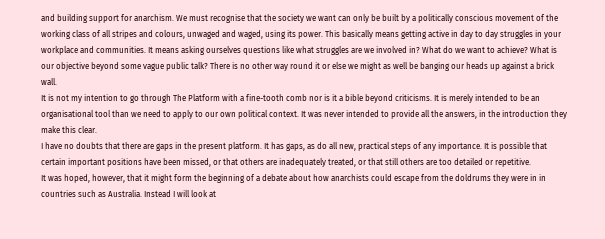and building support for anarchism. We must recognise that the society we want can only be built by a politically conscious movement of the working class of all stripes and colours, unwaged and waged, using its power. This basically means getting active in day to day struggles in your workplace and communities. It means asking ourselves questions like what struggles are we involved in? What do we want to achieve? What is our objective beyond some vague public talk? There is no other way round it or else we might as well be banging our heads up against a brick wall.
It is not my intention to go through The Platform with a fine-tooth comb nor is it a bible beyond criticisms. It is merely intended to be an organisational tool than we need to apply to our own political context. It was never intended to provide all the answers, in the introduction they make this clear.
I have no doubts that there are gaps in the present platform. It has gaps, as do all new, practical steps of any importance. It is possible that certain important positions have been missed, or that others are inadequately treated, or that still others are too detailed or repetitive.
It was hoped, however, that it might form the beginning of a debate about how anarchists could escape from the doldrums they were in in countries such as Australia. Instead I will look at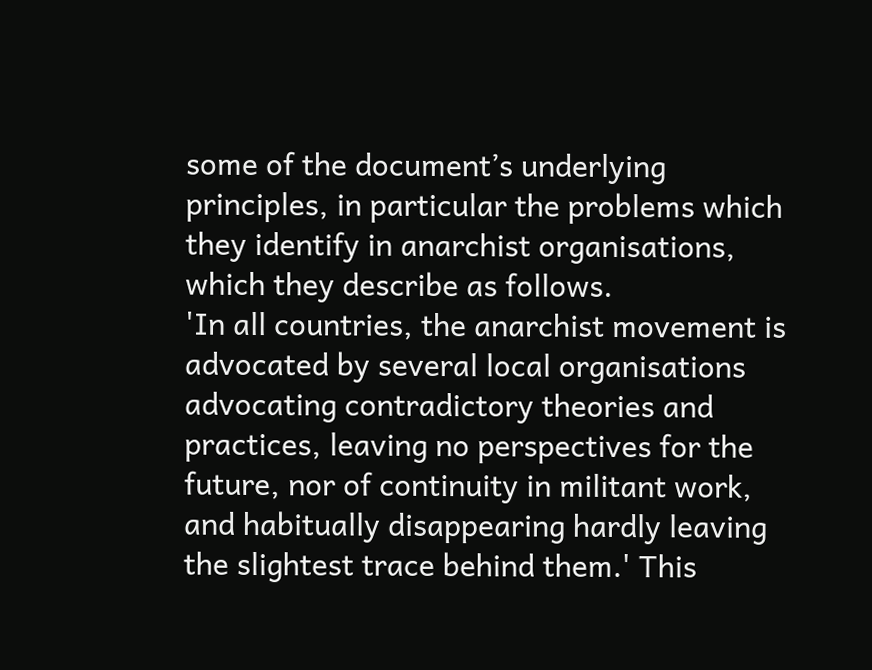some of the document’s underlying principles, in particular the problems which they identify in anarchist organisations, which they describe as follows.
'In all countries, the anarchist movement is advocated by several local organisations advocating contradictory theories and practices, leaving no perspectives for the future, nor of continuity in militant work, and habitually disappearing hardly leaving the slightest trace behind them.' This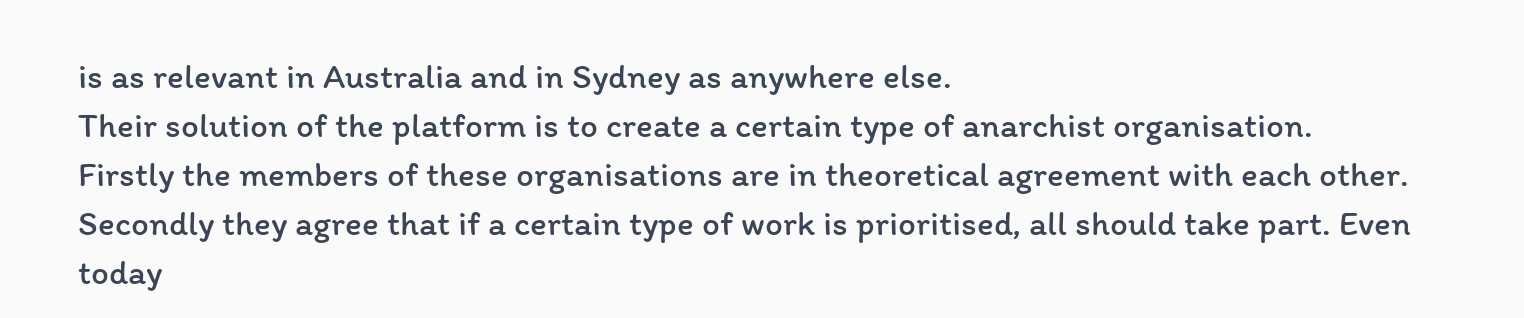is as relevant in Australia and in Sydney as anywhere else.
Their solution of the platform is to create a certain type of anarchist organisation. Firstly the members of these organisations are in theoretical agreement with each other. Secondly they agree that if a certain type of work is prioritised, all should take part. Even today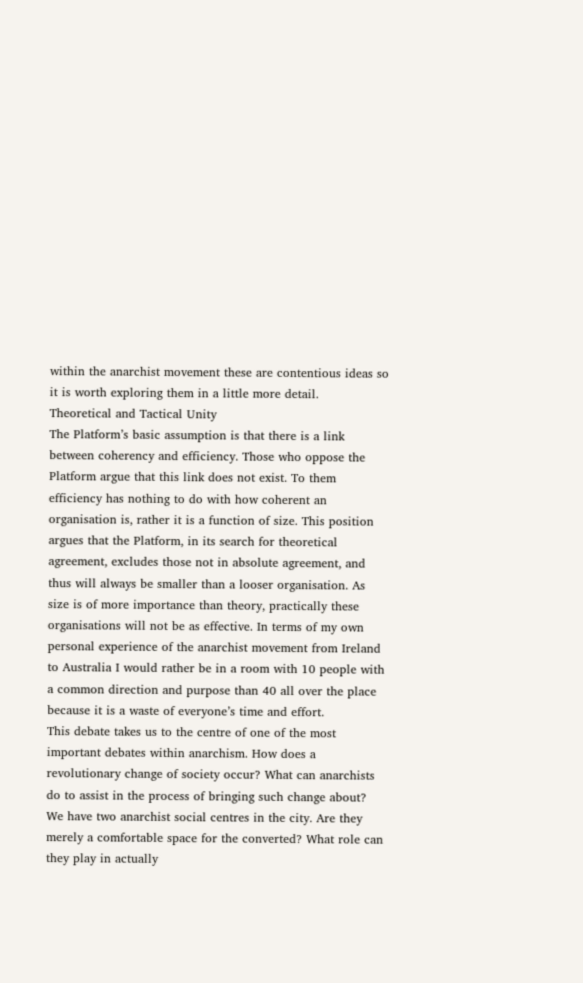within the anarchist movement these are contentious ideas so it is worth exploring them in a little more detail.
Theoretical and Tactical Unity
The Platform’s basic assumption is that there is a link between coherency and efficiency. Those who oppose the Platform argue that this link does not exist. To them efficiency has nothing to do with how coherent an organisation is, rather it is a function of size. This position argues that the Platform, in its search for theoretical agreement, excludes those not in absolute agreement, and thus will always be smaller than a looser organisation. As size is of more importance than theory, practically these organisations will not be as effective. In terms of my own personal experience of the anarchist movement from Ireland to Australia I would rather be in a room with 10 people with a common direction and purpose than 40 all over the place because it is a waste of everyone’s time and effort.
This debate takes us to the centre of one of the most important debates within anarchism. How does a revolutionary change of society occur? What can anarchists do to assist in the process of bringing such change about? We have two anarchist social centres in the city. Are they merely a comfortable space for the converted? What role can they play in actually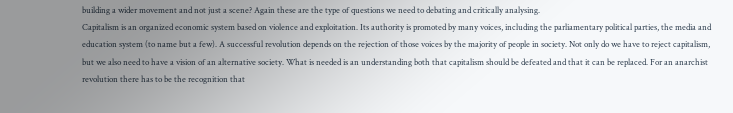building a wider movement and not just a scene? Again these are the type of questions we need to debating and critically analysing.
Capitalism is an organized economic system based on violence and exploitation. Its authority is promoted by many voices, including the parliamentary political parties, the media and education system (to name but a few). A successful revolution depends on the rejection of those voices by the majority of people in society. Not only do we have to reject capitalism, but we also need to have a vision of an alternative society. What is needed is an understanding both that capitalism should be defeated and that it can be replaced. For an anarchist revolution there has to be the recognition that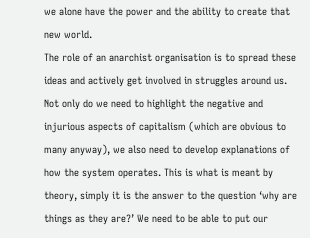we alone have the power and the ability to create that new world.
The role of an anarchist organisation is to spread these ideas and actively get involved in struggles around us. Not only do we need to highlight the negative and injurious aspects of capitalism (which are obvious to many anyway), we also need to develop explanations of how the system operates. This is what is meant by theory, simply it is the answer to the question ‘why are things as they are?’ We need to be able to put our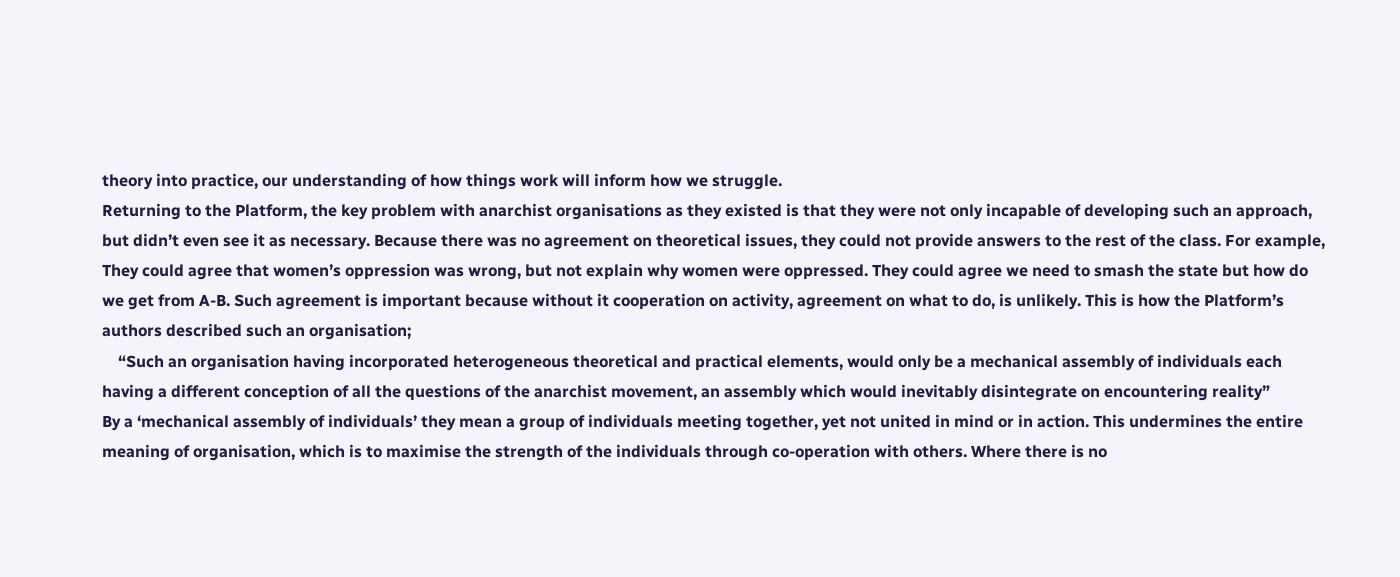theory into practice, our understanding of how things work will inform how we struggle.
Returning to the Platform, the key problem with anarchist organisations as they existed is that they were not only incapable of developing such an approach, but didn’t even see it as necessary. Because there was no agreement on theoretical issues, they could not provide answers to the rest of the class. For example, They could agree that women’s oppression was wrong, but not explain why women were oppressed. They could agree we need to smash the state but how do we get from A-B. Such agreement is important because without it cooperation on activity, agreement on what to do, is unlikely. This is how the Platform’s authors described such an organisation;
    “Such an organisation having incorporated heterogeneous theoretical and practical elements, would only be a mechanical assembly of individuals each having a different conception of all the questions of the anarchist movement, an assembly which would inevitably disintegrate on encountering reality”
By a ‘mechanical assembly of individuals’ they mean a group of individuals meeting together, yet not united in mind or in action. This undermines the entire meaning of organisation, which is to maximise the strength of the individuals through co-operation with others. Where there is no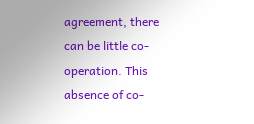agreement, there can be little co-operation. This absence of co-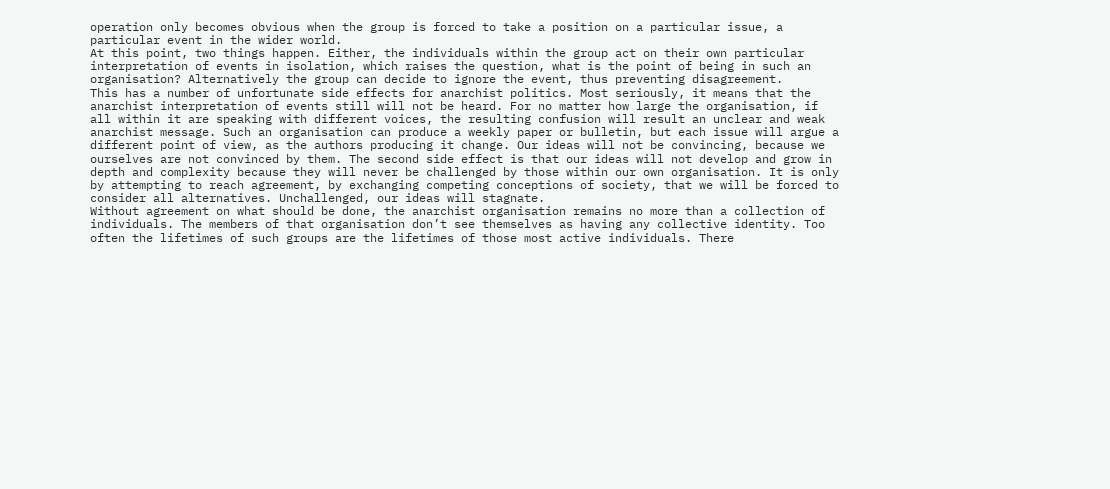operation only becomes obvious when the group is forced to take a position on a particular issue, a particular event in the wider world.
At this point, two things happen. Either, the individuals within the group act on their own particular interpretation of events in isolation, which raises the question, what is the point of being in such an organisation? Alternatively the group can decide to ignore the event, thus preventing disagreement.
This has a number of unfortunate side effects for anarchist politics. Most seriously, it means that the anarchist interpretation of events still will not be heard. For no matter how large the organisation, if all within it are speaking with different voices, the resulting confusion will result an unclear and weak anarchist message. Such an organisation can produce a weekly paper or bulletin, but each issue will argue a different point of view, as the authors producing it change. Our ideas will not be convincing, because we ourselves are not convinced by them. The second side effect is that our ideas will not develop and grow in depth and complexity because they will never be challenged by those within our own organisation. It is only by attempting to reach agreement, by exchanging competing conceptions of society, that we will be forced to consider all alternatives. Unchallenged, our ideas will stagnate.
Without agreement on what should be done, the anarchist organisation remains no more than a collection of individuals. The members of that organisation don’t see themselves as having any collective identity. Too often the lifetimes of such groups are the lifetimes of those most active individuals. There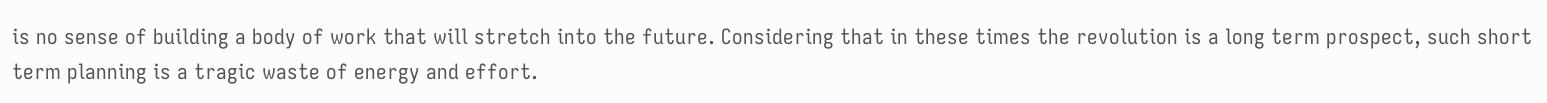is no sense of building a body of work that will stretch into the future. Considering that in these times the revolution is a long term prospect, such short term planning is a tragic waste of energy and effort.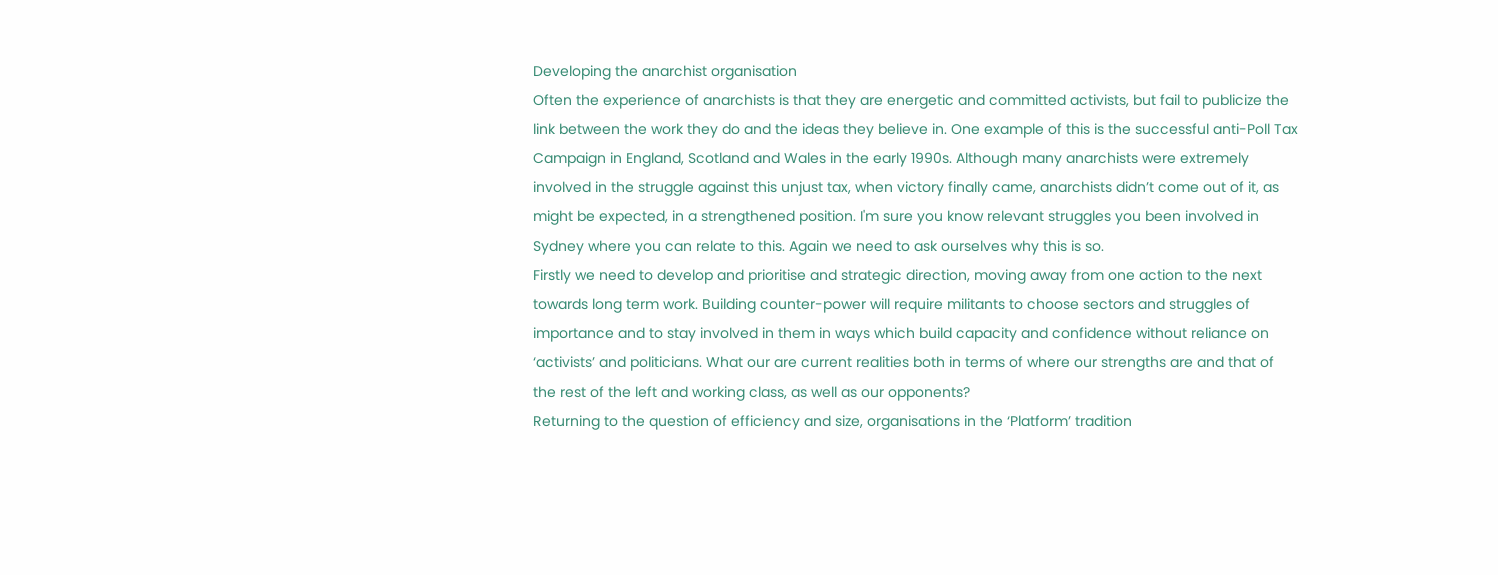Developing the anarchist organisation
Often the experience of anarchists is that they are energetic and committed activists, but fail to publicize the link between the work they do and the ideas they believe in. One example of this is the successful anti-Poll Tax Campaign in England, Scotland and Wales in the early 1990s. Although many anarchists were extremely involved in the struggle against this unjust tax, when victory finally came, anarchists didn’t come out of it, as might be expected, in a strengthened position. I'm sure you know relevant struggles you been involved in Sydney where you can relate to this. Again we need to ask ourselves why this is so.
Firstly we need to develop and prioritise and strategic direction, moving away from one action to the next towards long term work. Building counter-power will require militants to choose sectors and struggles of importance and to stay involved in them in ways which build capacity and confidence without reliance on ‘activists’ and politicians. What our are current realities both in terms of where our strengths are and that of the rest of the left and working class, as well as our opponents?
Returning to the question of efficiency and size, organisations in the ‘Platform’ tradition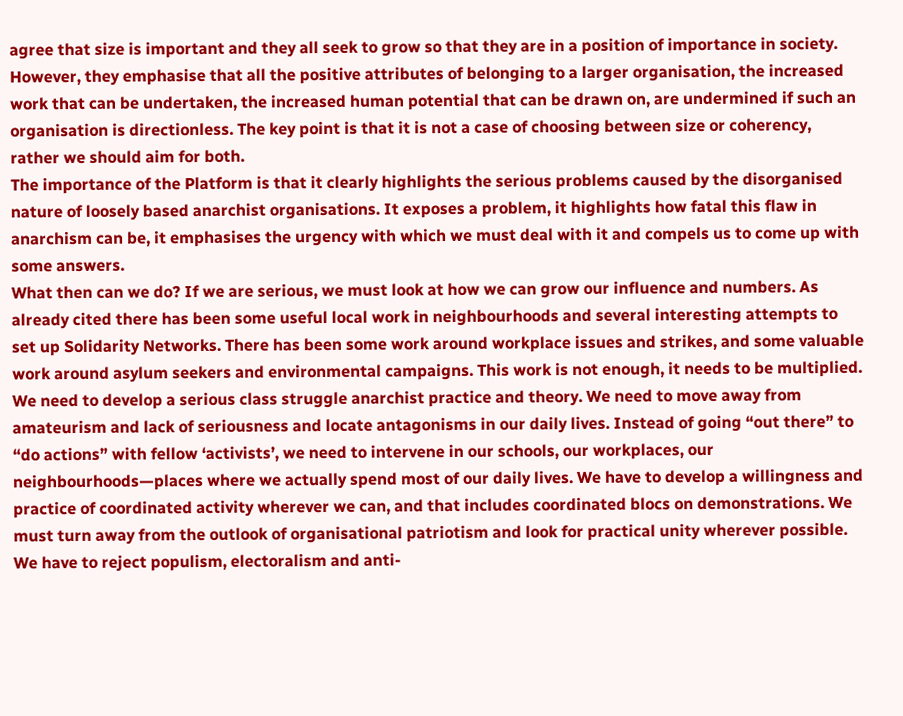agree that size is important and they all seek to grow so that they are in a position of importance in society. However, they emphasise that all the positive attributes of belonging to a larger organisation, the increased work that can be undertaken, the increased human potential that can be drawn on, are undermined if such an organisation is directionless. The key point is that it is not a case of choosing between size or coherency, rather we should aim for both.
The importance of the Platform is that it clearly highlights the serious problems caused by the disorganised nature of loosely based anarchist organisations. It exposes a problem, it highlights how fatal this flaw in anarchism can be, it emphasises the urgency with which we must deal with it and compels us to come up with some answers.
What then can we do? If we are serious, we must look at how we can grow our influence and numbers. As already cited there has been some useful local work in neighbourhoods and several interesting attempts to set up Solidarity Networks. There has been some work around workplace issues and strikes, and some valuable work around asylum seekers and environmental campaigns. This work is not enough, it needs to be multiplied. We need to develop a serious class struggle anarchist practice and theory. We need to move away from amateurism and lack of seriousness and locate antagonisms in our daily lives. Instead of going “out there” to “do actions” with fellow ‘activists’, we need to intervene in our schools, our workplaces, our neighbourhoods—places where we actually spend most of our daily lives. We have to develop a willingness and practice of coordinated activity wherever we can, and that includes coordinated blocs on demonstrations. We must turn away from the outlook of organisational patriotism and look for practical unity wherever possible. We have to reject populism, electoralism and anti-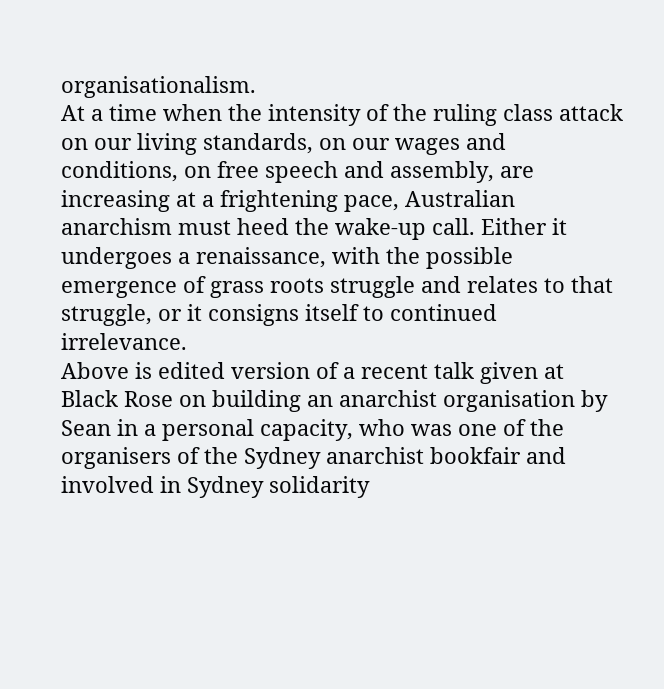organisationalism.
At a time when the intensity of the ruling class attack on our living standards, on our wages and conditions, on free speech and assembly, are increasing at a frightening pace, Australian anarchism must heed the wake-up call. Either it undergoes a renaissance, with the possible emergence of grass roots struggle and relates to that struggle, or it consigns itself to continued irrelevance.
Above is edited version of a recent talk given at Black Rose on building an anarchist organisation by Sean in a personal capacity, who was one of the organisers of the Sydney anarchist bookfair and involved in Sydney solidarity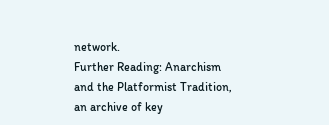network.
Further Reading: Anarchism and the Platformist Tradition, an archive of key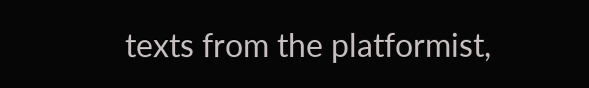texts from the platformist,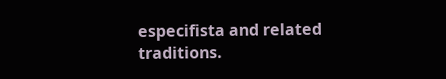especifista and related traditions.